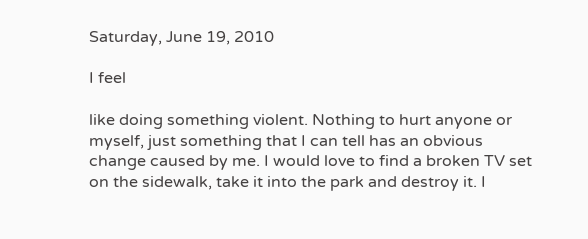Saturday, June 19, 2010

I feel

like doing something violent. Nothing to hurt anyone or myself, just something that I can tell has an obvious change caused by me. I would love to find a broken TV set on the sidewalk, take it into the park and destroy it. I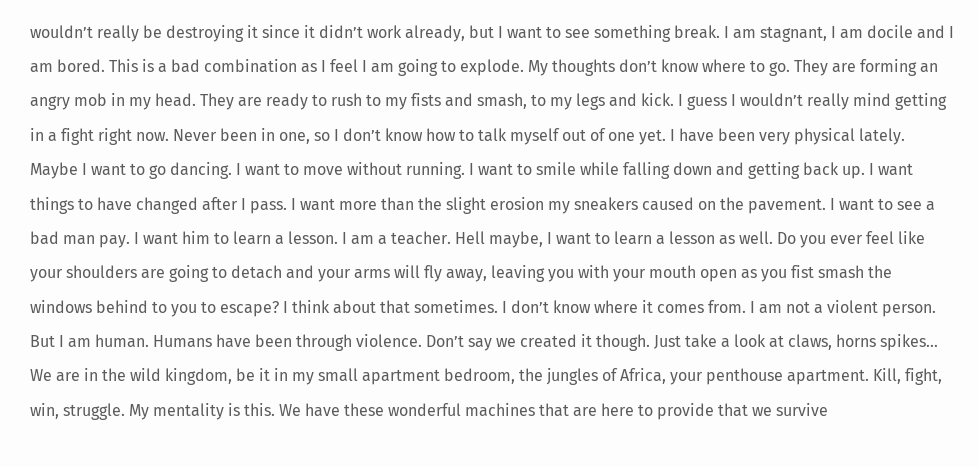wouldn’t really be destroying it since it didn’t work already, but I want to see something break. I am stagnant, I am docile and I am bored. This is a bad combination as I feel I am going to explode. My thoughts don’t know where to go. They are forming an angry mob in my head. They are ready to rush to my fists and smash, to my legs and kick. I guess I wouldn’t really mind getting in a fight right now. Never been in one, so I don’t know how to talk myself out of one yet. I have been very physical lately. Maybe I want to go dancing. I want to move without running. I want to smile while falling down and getting back up. I want things to have changed after I pass. I want more than the slight erosion my sneakers caused on the pavement. I want to see a bad man pay. I want him to learn a lesson. I am a teacher. Hell maybe, I want to learn a lesson as well. Do you ever feel like your shoulders are going to detach and your arms will fly away, leaving you with your mouth open as you fist smash the windows behind to you to escape? I think about that sometimes. I don’t know where it comes from. I am not a violent person. But I am human. Humans have been through violence. Don’t say we created it though. Just take a look at claws, horns spikes… We are in the wild kingdom, be it in my small apartment bedroom, the jungles of Africa, your penthouse apartment. Kill, fight, win, struggle. My mentality is this. We have these wonderful machines that are here to provide that we survive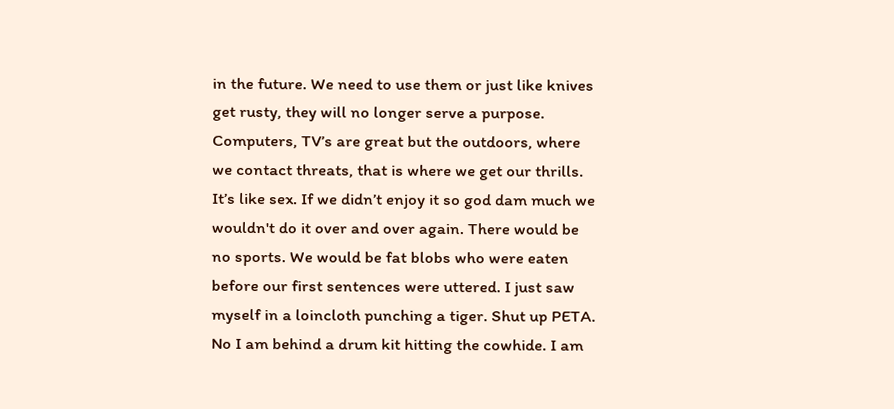in the future. We need to use them or just like knives get rusty, they will no longer serve a purpose. Computers, TV’s are great but the outdoors, where we contact threats, that is where we get our thrills. It’s like sex. If we didn’t enjoy it so god dam much we wouldn't do it over and over again. There would be no sports. We would be fat blobs who were eaten before our first sentences were uttered. I just saw myself in a loincloth punching a tiger. Shut up PETA. No I am behind a drum kit hitting the cowhide. I am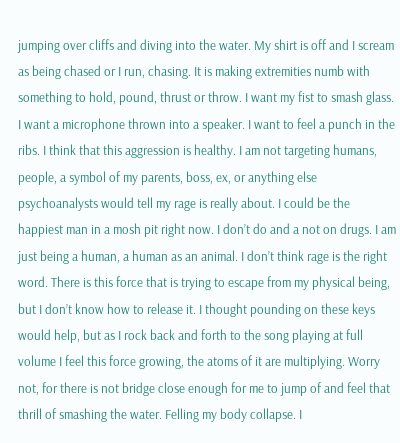jumping over cliffs and diving into the water. My shirt is off and I scream as being chased or I run, chasing. It is making extremities numb with something to hold, pound, thrust or throw. I want my fist to smash glass. I want a microphone thrown into a speaker. I want to feel a punch in the ribs. I think that this aggression is healthy. I am not targeting humans, people, a symbol of my parents, boss, ex, or anything else psychoanalysts would tell my rage is really about. I could be the happiest man in a mosh pit right now. I don’t do and a not on drugs. I am just being a human, a human as an animal. I don’t think rage is the right word. There is this force that is trying to escape from my physical being, but I don’t know how to release it. I thought pounding on these keys would help, but as I rock back and forth to the song playing at full volume I feel this force growing, the atoms of it are multiplying. Worry not, for there is not bridge close enough for me to jump of and feel that thrill of smashing the water. Felling my body collapse. I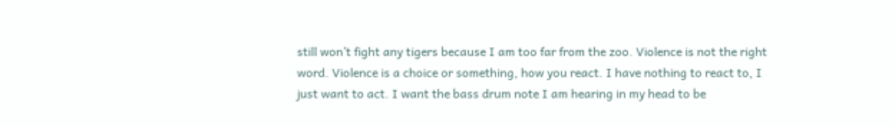still won’t fight any tigers because I am too far from the zoo. Violence is not the right word. Violence is a choice or something, how you react. I have nothing to react to, I just want to act. I want the bass drum note I am hearing in my head to be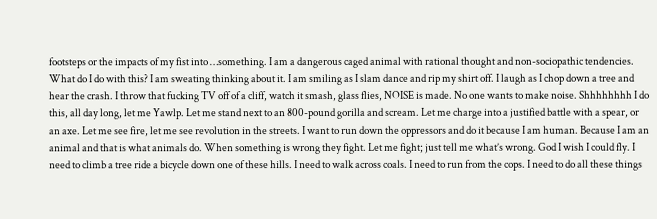footsteps or the impacts of my fist into …something. I am a dangerous caged animal with rational thought and non-sociopathic tendencies. What do I do with this? I am sweating thinking about it. I am smiling as I slam dance and rip my shirt off. I laugh as I chop down a tree and hear the crash. I throw that fucking TV off of a cliff, watch it smash, glass flies, NOISE is made. No one wants to make noise. Shhhhhhhh I do this, all day long, let me Yawlp. Let me stand next to an 800-pound gorilla and scream. Let me charge into a justified battle with a spear, or an axe. Let me see fire, let me see revolution in the streets. I want to run down the oppressors and do it because I am human. Because I am an animal and that is what animals do. When something is wrong they fight. Let me fight; just tell me what’s wrong. God I wish I could fly. I need to climb a tree ride a bicycle down one of these hills. I need to walk across coals. I need to run from the cops. I need to do all these things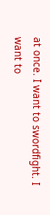at once. I want to swordfight. I want to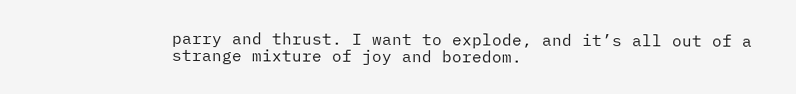parry and thrust. I want to explode, and it’s all out of a strange mixture of joy and boredom.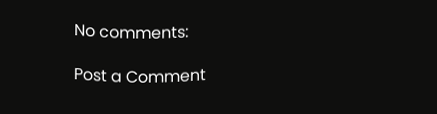No comments:

Post a Comment